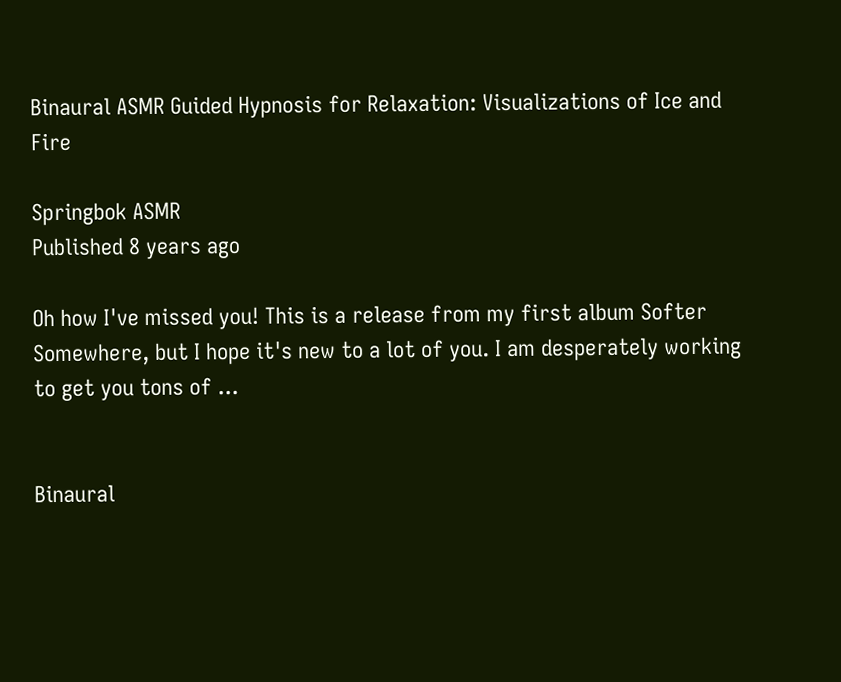Binaural ASMR Guided Hypnosis for Relaxation: Visualizations of Ice and Fire

Springbok ASMR
Published 8 years ago

Oh how I've missed you! This is a release from my first album Softer Somewhere, but I hope it's new to a lot of you. I am desperately working to get you tons of ...


Binaural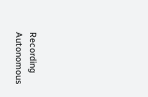Recording Autonomous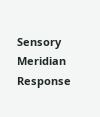Sensory Meridian Response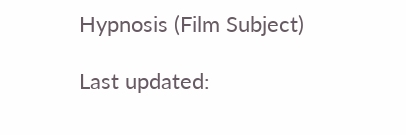Hypnosis (Film Subject)

Last updated: